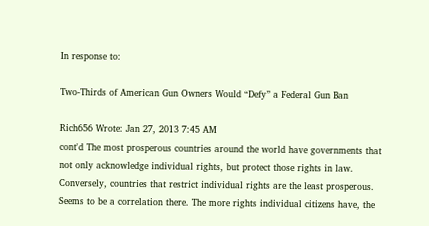In response to:

Two-Thirds of American Gun Owners Would “Defy” a Federal Gun Ban

Rich656 Wrote: Jan 27, 2013 7:45 AM
cont'd The most prosperous countries around the world have governments that not only acknowledge individual rights, but protect those rights in law. Conversely, countries that restrict individual rights are the least prosperous. Seems to be a correlation there. The more rights individual citizens have, the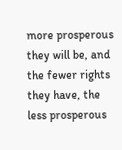more prosperous they will be, and the fewer rights they have, the less prosperous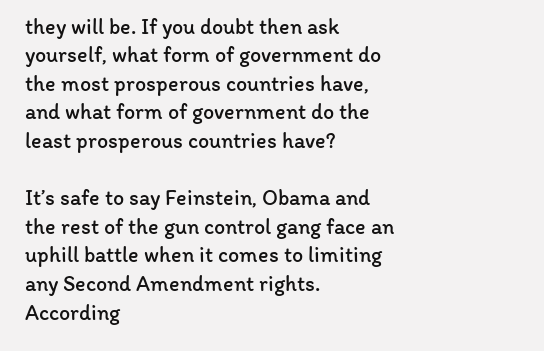they will be. If you doubt then ask yourself, what form of government do the most prosperous countries have, and what form of government do the least prosperous countries have?

It’s safe to say Feinstein, Obama and the rest of the gun control gang face an uphill battle when it comes to limiting any Second Amendment rights. According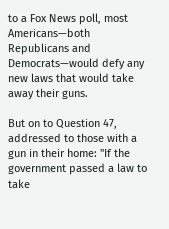to a Fox News poll, most Americans—both Republicans and Democrats—would defy any new laws that would take away their guns.

But on to Question 47, addressed to those with a gun in their home: "If the government passed a law to take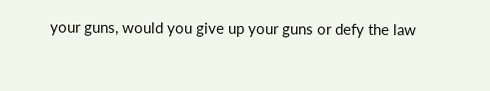your guns, would you give up your guns or defy the law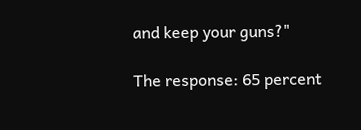and keep your guns?"

The response: 65 percent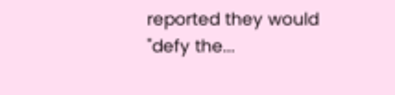reported they would "defy the...